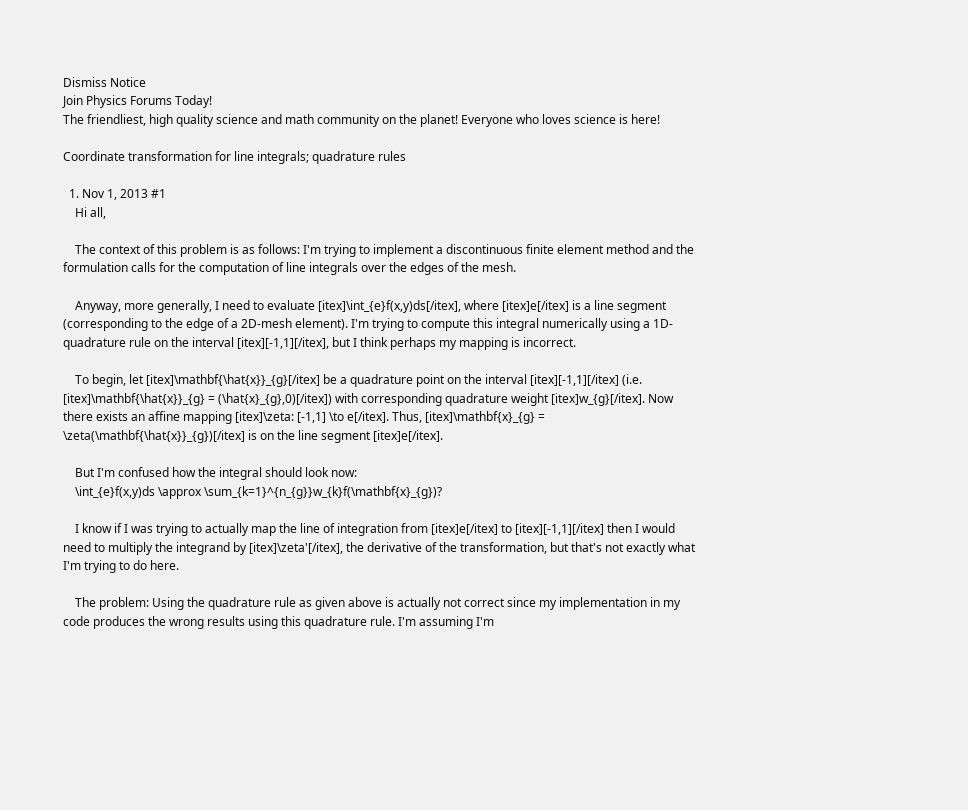Dismiss Notice
Join Physics Forums Today!
The friendliest, high quality science and math community on the planet! Everyone who loves science is here!

Coordinate transformation for line integrals; quadrature rules

  1. Nov 1, 2013 #1
    Hi all,

    The context of this problem is as follows: I'm trying to implement a discontinuous finite element method and the formulation calls for the computation of line integrals over the edges of the mesh.

    Anyway, more generally, I need to evaluate [itex]\int_{e}f(x,y)ds[/itex], where [itex]e[/itex] is a line segment (corresponding to the edge of a 2D-mesh element). I'm trying to compute this integral numerically using a 1D-quadrature rule on the interval [itex][-1,1][/itex], but I think perhaps my mapping is incorrect.

    To begin, let [itex]\mathbf{\hat{x}}_{g}[/itex] be a quadrature point on the interval [itex][-1,1][/itex] (i.e. [itex]\mathbf{\hat{x}}_{g} = (\hat{x}_{g},0)[/itex]) with corresponding quadrature weight [itex]w_{g}[/itex]. Now there exists an affine mapping [itex]\zeta: [-1,1] \to e[/itex]. Thus, [itex]\mathbf{x}_{g} = \zeta(\mathbf{\hat{x}}_{g})[/itex] is on the line segment [itex]e[/itex].

    But I'm confused how the integral should look now:
    \int_{e}f(x,y)ds \approx \sum_{k=1}^{n_{g}}w_{k}f(\mathbf{x}_{g})?

    I know if I was trying to actually map the line of integration from [itex]e[/itex] to [itex][-1,1][/itex] then I would need to multiply the integrand by [itex]\zeta'[/itex], the derivative of the transformation, but that's not exactly what I'm trying to do here.

    The problem: Using the quadrature rule as given above is actually not correct since my implementation in my code produces the wrong results using this quadrature rule. I'm assuming I'm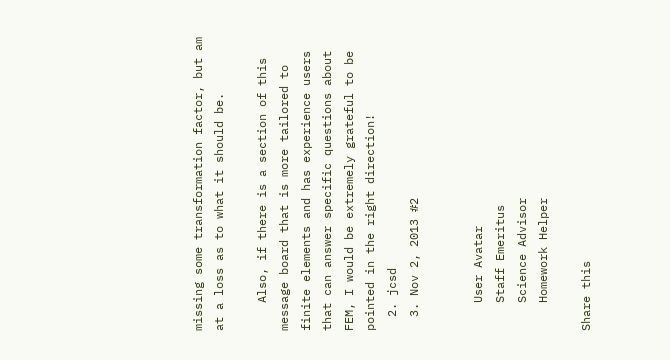missing some transformation factor, but am at a loss as to what it should be.

    Also, if there is a section of this message board that is more tailored to finite elements and has experience users that can answer specific questions about FEM, I would be extremely grateful to be pointed in the right direction!
  2. jcsd
  3. Nov 2, 2013 #2


    User Avatar
    Staff Emeritus
    Science Advisor
    Homework Helper

Share this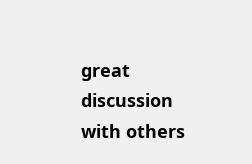great discussion with others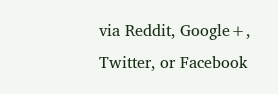via Reddit, Google+, Twitter, or Facebook